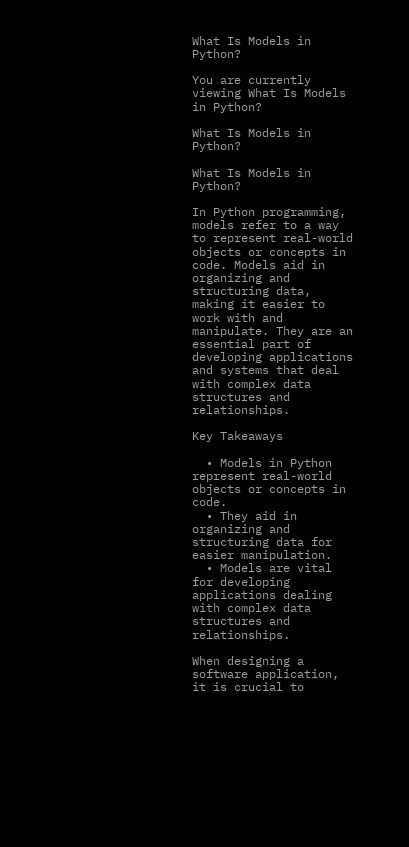What Is Models in Python?

You are currently viewing What Is Models in Python?

What Is Models in Python?

What Is Models in Python?

In Python programming, models refer to a way to represent real-world objects or concepts in code. Models aid in
organizing and structuring data, making it easier to work with and manipulate. They are an essential part of
developing applications and systems that deal with complex data structures and relationships.

Key Takeaways

  • Models in Python represent real-world objects or concepts in code.
  • They aid in organizing and structuring data for easier manipulation.
  • Models are vital for developing applications dealing with complex data structures and relationships.

When designing a software application, it is crucial to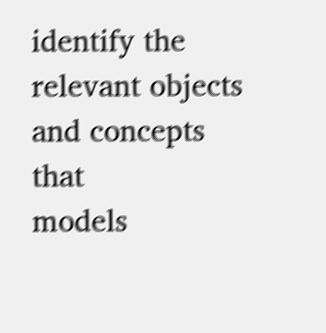identify the relevant objects and concepts that
models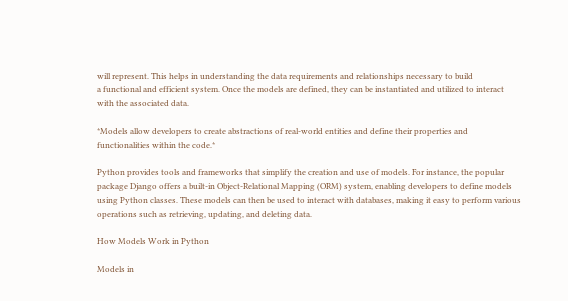will represent. This helps in understanding the data requirements and relationships necessary to build
a functional and efficient system. Once the models are defined, they can be instantiated and utilized to interact
with the associated data.

*Models allow developers to create abstractions of real-world entities and define their properties and
functionalities within the code.*

Python provides tools and frameworks that simplify the creation and use of models. For instance, the popular
package Django offers a built-in Object-Relational Mapping (ORM) system, enabling developers to define models
using Python classes. These models can then be used to interact with databases, making it easy to perform various
operations such as retrieving, updating, and deleting data.

How Models Work in Python

Models in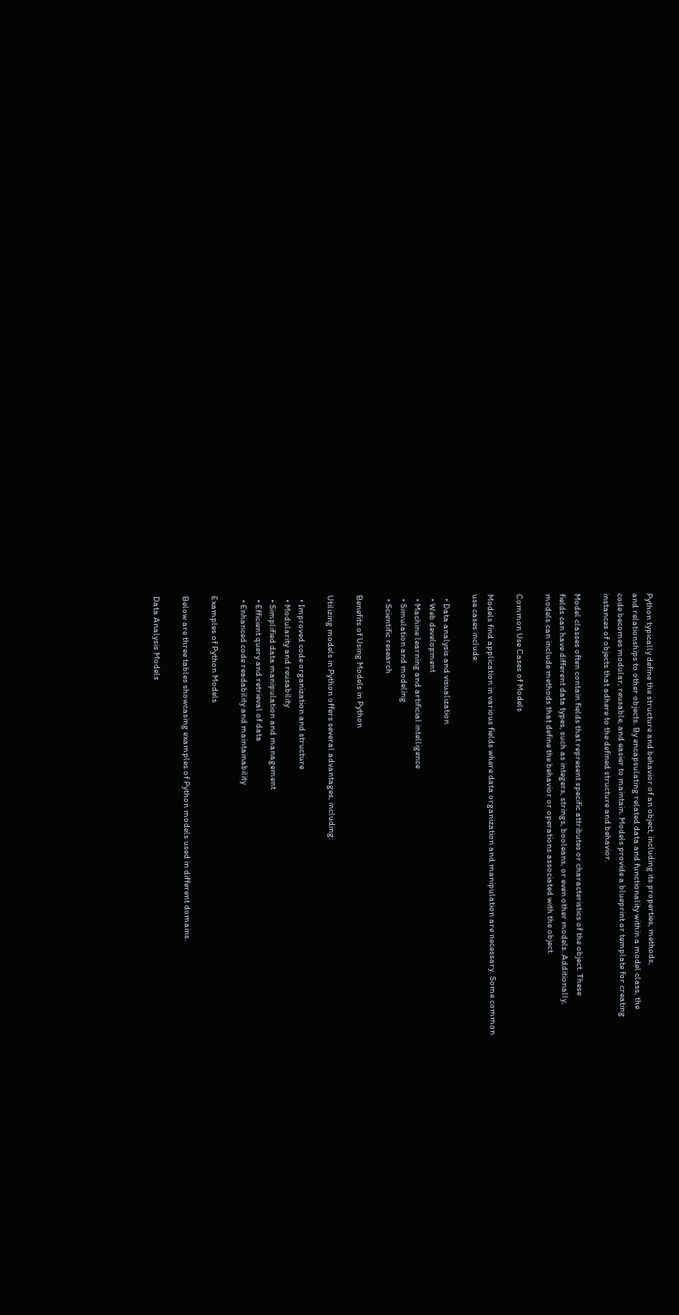Python typically define the structure and behavior of an object, including its properties, methods,
and relationships to other objects. By encapsulating related data and functionality within a model class, the
code becomes modular, reusable, and easier to maintain. Models provide a blueprint or template for creating
instances of objects that adhere to the defined structure and behavior.

Model classes often contain fields that represent specific attributes or characteristics of the object. These
fields can have different data types, such as integers, strings, booleans, or even other models. Additionally,
models can include methods that define the behavior or operations associated with the object.

Common Use Cases of Models

Models find application in various fields where data organization and manipulation are necessary. Some common
use cases include:

  • Data analysis and visualization
  • Web development
  • Machine learning and artificial intelligence
  • Simulation and modeling
  • Scientific research

Benefits of Using Models in Python

Utilizing models in Python offers several advantages, including:

  • Improved code organization and structure
  • Modularity and reusability
  • Simplified data manipulation and management
  • Efficient query and retrieval of data
  • Enhanced code readability and maintainability

Examples of Python Models

Below are three tables showcasing examples of Python models used in different domains.

Data Analysis Models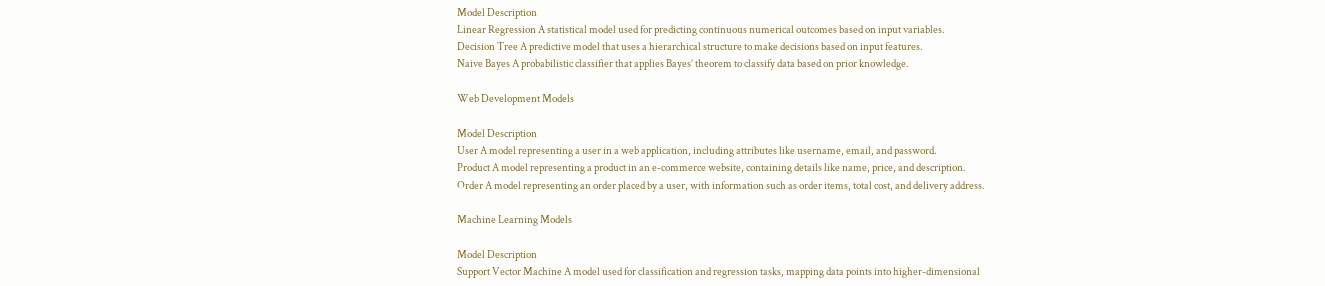Model Description
Linear Regression A statistical model used for predicting continuous numerical outcomes based on input variables.
Decision Tree A predictive model that uses a hierarchical structure to make decisions based on input features.
Naive Bayes A probabilistic classifier that applies Bayes’ theorem to classify data based on prior knowledge.

Web Development Models

Model Description
User A model representing a user in a web application, including attributes like username, email, and password.
Product A model representing a product in an e-commerce website, containing details like name, price, and description.
Order A model representing an order placed by a user, with information such as order items, total cost, and delivery address.

Machine Learning Models

Model Description
Support Vector Machine A model used for classification and regression tasks, mapping data points into higher-dimensional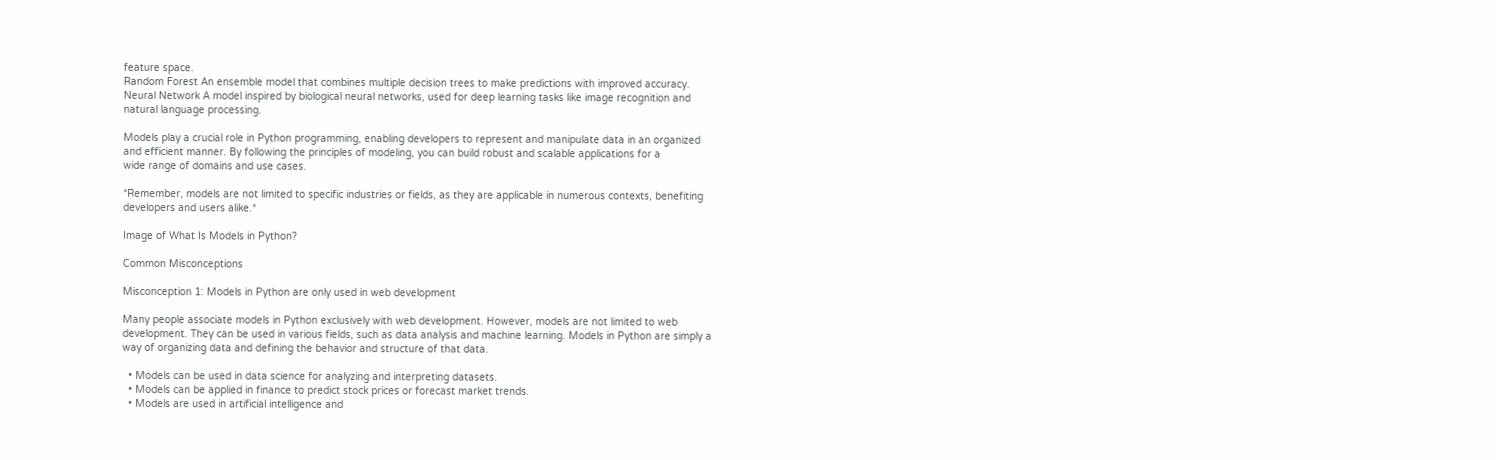feature space.
Random Forest An ensemble model that combines multiple decision trees to make predictions with improved accuracy.
Neural Network A model inspired by biological neural networks, used for deep learning tasks like image recognition and natural language processing.

Models play a crucial role in Python programming, enabling developers to represent and manipulate data in an organized
and efficient manner. By following the principles of modeling, you can build robust and scalable applications for a
wide range of domains and use cases.

*Remember, models are not limited to specific industries or fields, as they are applicable in numerous contexts, benefiting developers and users alike.*

Image of What Is Models in Python?

Common Misconceptions

Misconception 1: Models in Python are only used in web development

Many people associate models in Python exclusively with web development. However, models are not limited to web development. They can be used in various fields, such as data analysis and machine learning. Models in Python are simply a way of organizing data and defining the behavior and structure of that data.

  • Models can be used in data science for analyzing and interpreting datasets.
  • Models can be applied in finance to predict stock prices or forecast market trends.
  • Models are used in artificial intelligence and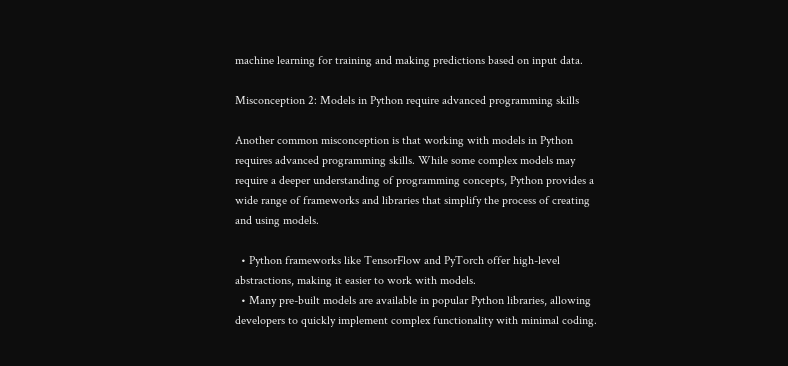machine learning for training and making predictions based on input data.

Misconception 2: Models in Python require advanced programming skills

Another common misconception is that working with models in Python requires advanced programming skills. While some complex models may require a deeper understanding of programming concepts, Python provides a wide range of frameworks and libraries that simplify the process of creating and using models.

  • Python frameworks like TensorFlow and PyTorch offer high-level abstractions, making it easier to work with models.
  • Many pre-built models are available in popular Python libraries, allowing developers to quickly implement complex functionality with minimal coding.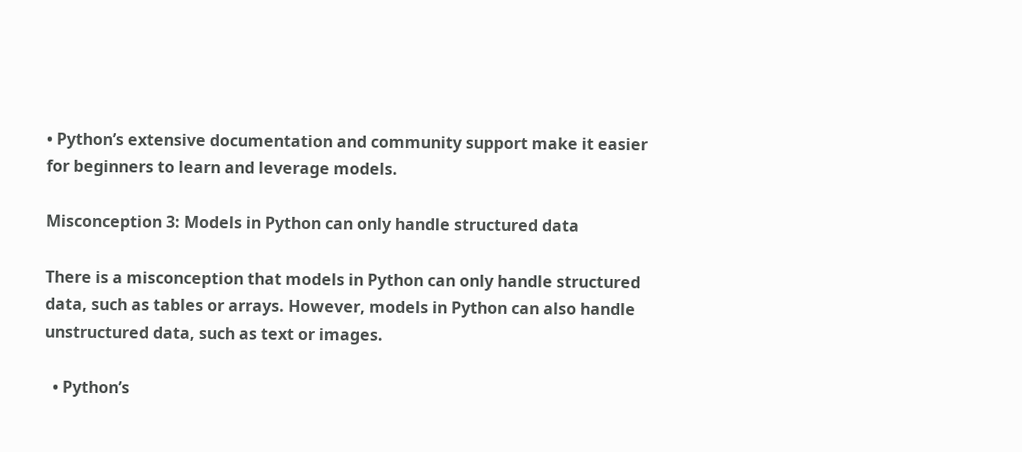• Python’s extensive documentation and community support make it easier for beginners to learn and leverage models.

Misconception 3: Models in Python can only handle structured data

There is a misconception that models in Python can only handle structured data, such as tables or arrays. However, models in Python can also handle unstructured data, such as text or images.

  • Python’s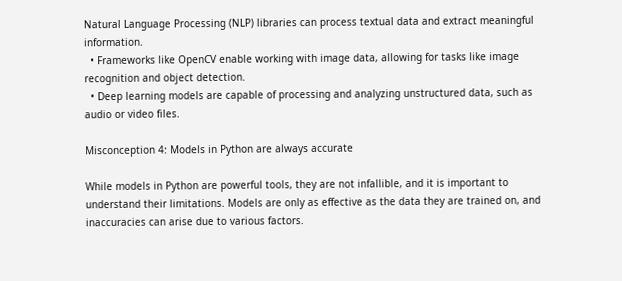Natural Language Processing (NLP) libraries can process textual data and extract meaningful information.
  • Frameworks like OpenCV enable working with image data, allowing for tasks like image recognition and object detection.
  • Deep learning models are capable of processing and analyzing unstructured data, such as audio or video files.

Misconception 4: Models in Python are always accurate

While models in Python are powerful tools, they are not infallible, and it is important to understand their limitations. Models are only as effective as the data they are trained on, and inaccuracies can arise due to various factors.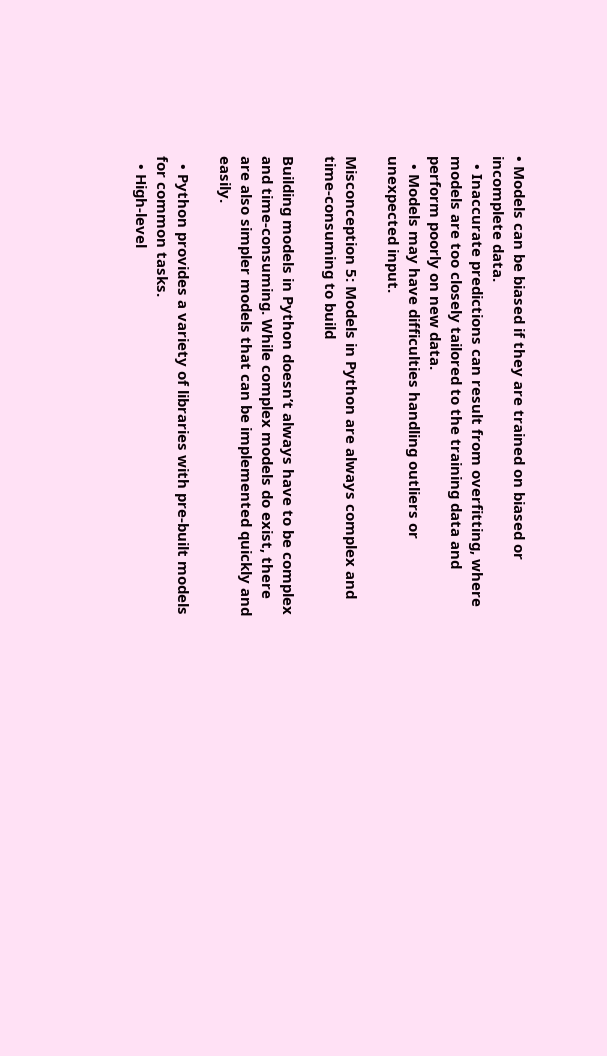• Models can be biased if they are trained on biased or incomplete data.
  • Inaccurate predictions can result from overfitting, where models are too closely tailored to the training data and perform poorly on new data.
  • Models may have difficulties handling outliers or unexpected input.

Misconception 5: Models in Python are always complex and time-consuming to build

Building models in Python doesn’t always have to be complex and time-consuming. While complex models do exist, there are also simpler models that can be implemented quickly and easily.

  • Python provides a variety of libraries with pre-built models for common tasks.
  • High-level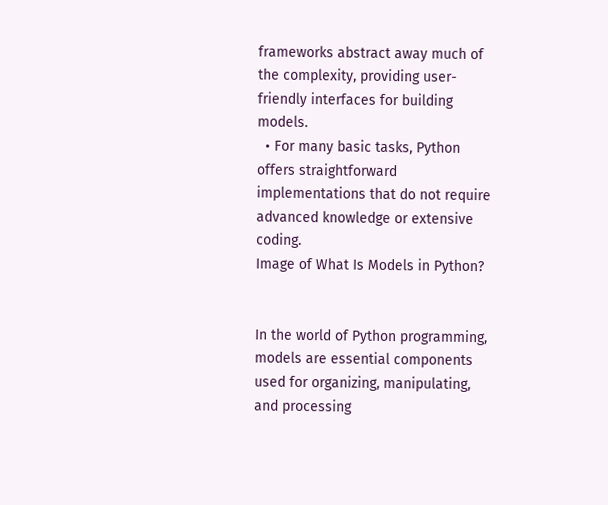frameworks abstract away much of the complexity, providing user-friendly interfaces for building models.
  • For many basic tasks, Python offers straightforward implementations that do not require advanced knowledge or extensive coding.
Image of What Is Models in Python?


In the world of Python programming, models are essential components used for organizing, manipulating, and processing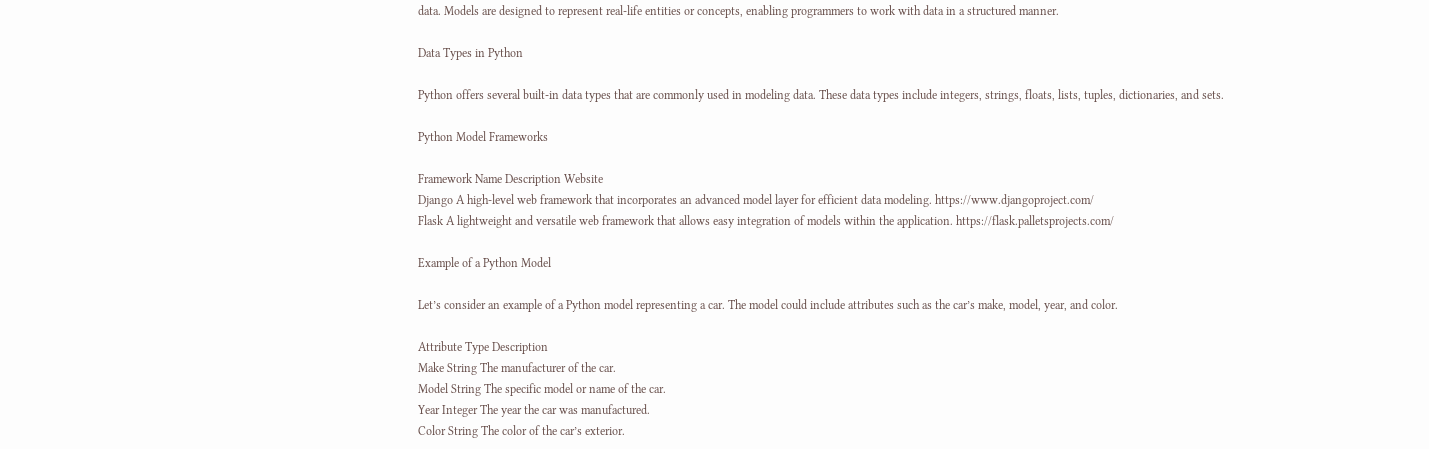data. Models are designed to represent real-life entities or concepts, enabling programmers to work with data in a structured manner.

Data Types in Python

Python offers several built-in data types that are commonly used in modeling data. These data types include integers, strings, floats, lists, tuples, dictionaries, and sets.

Python Model Frameworks

Framework Name Description Website
Django A high-level web framework that incorporates an advanced model layer for efficient data modeling. https://www.djangoproject.com/
Flask A lightweight and versatile web framework that allows easy integration of models within the application. https://flask.palletsprojects.com/

Example of a Python Model

Let’s consider an example of a Python model representing a car. The model could include attributes such as the car’s make, model, year, and color.

Attribute Type Description
Make String The manufacturer of the car.
Model String The specific model or name of the car.
Year Integer The year the car was manufactured.
Color String The color of the car’s exterior.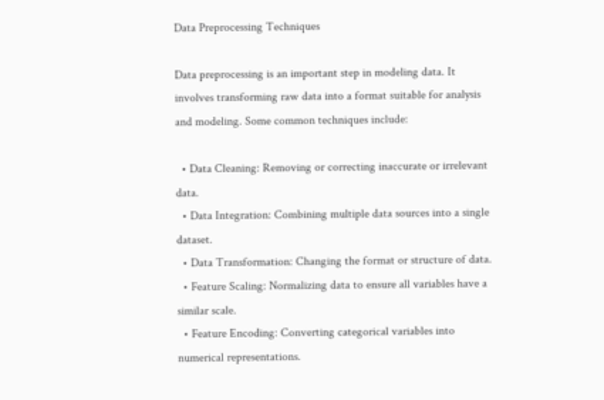Data Preprocessing Techniques

Data preprocessing is an important step in modeling data. It involves transforming raw data into a format suitable for analysis and modeling. Some common techniques include:

  • Data Cleaning: Removing or correcting inaccurate or irrelevant data.
  • Data Integration: Combining multiple data sources into a single dataset.
  • Data Transformation: Changing the format or structure of data.
  • Feature Scaling: Normalizing data to ensure all variables have a similar scale.
  • Feature Encoding: Converting categorical variables into numerical representations.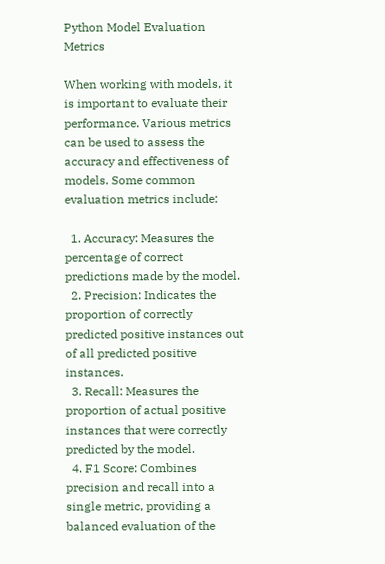Python Model Evaluation Metrics

When working with models, it is important to evaluate their performance. Various metrics can be used to assess the accuracy and effectiveness of models. Some common evaluation metrics include:

  1. Accuracy: Measures the percentage of correct predictions made by the model.
  2. Precision: Indicates the proportion of correctly predicted positive instances out of all predicted positive instances.
  3. Recall: Measures the proportion of actual positive instances that were correctly predicted by the model.
  4. F1 Score: Combines precision and recall into a single metric, providing a balanced evaluation of the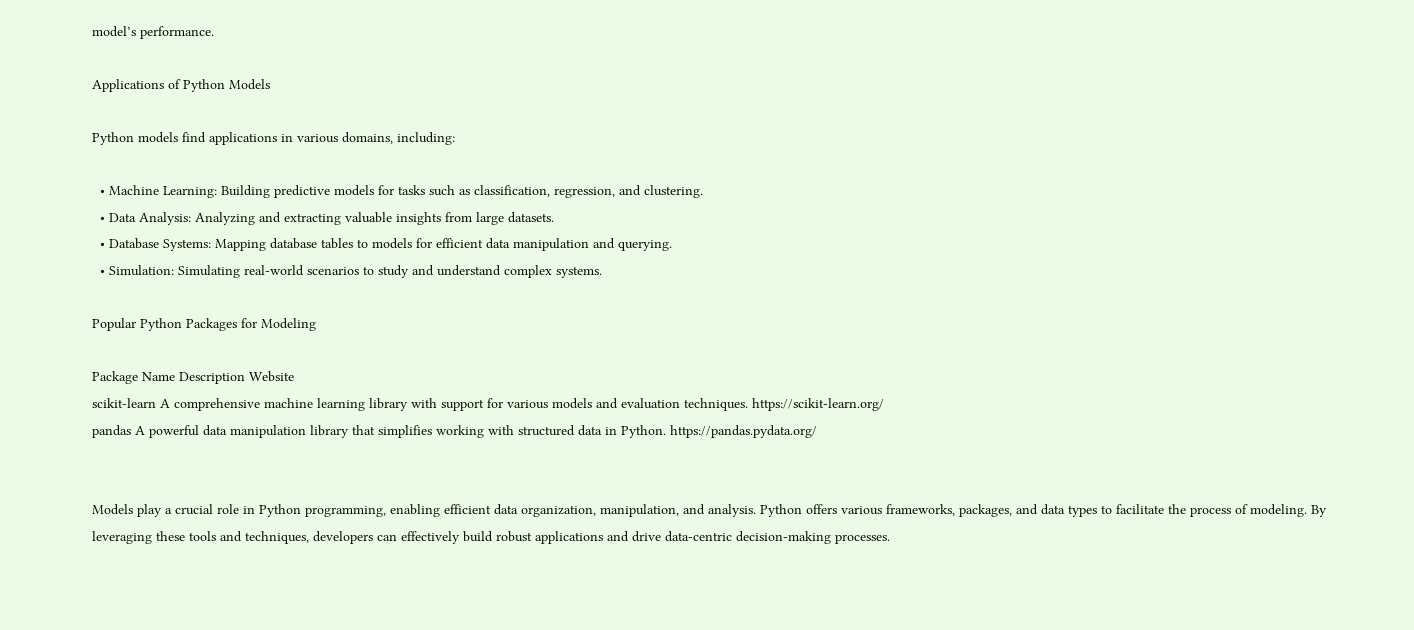model’s performance.

Applications of Python Models

Python models find applications in various domains, including:

  • Machine Learning: Building predictive models for tasks such as classification, regression, and clustering.
  • Data Analysis: Analyzing and extracting valuable insights from large datasets.
  • Database Systems: Mapping database tables to models for efficient data manipulation and querying.
  • Simulation: Simulating real-world scenarios to study and understand complex systems.

Popular Python Packages for Modeling

Package Name Description Website
scikit-learn A comprehensive machine learning library with support for various models and evaluation techniques. https://scikit-learn.org/
pandas A powerful data manipulation library that simplifies working with structured data in Python. https://pandas.pydata.org/


Models play a crucial role in Python programming, enabling efficient data organization, manipulation, and analysis. Python offers various frameworks, packages, and data types to facilitate the process of modeling. By leveraging these tools and techniques, developers can effectively build robust applications and drive data-centric decision-making processes.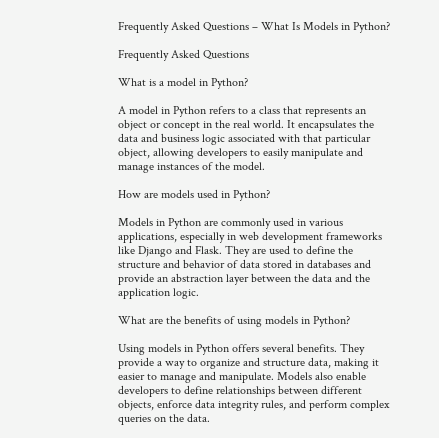Frequently Asked Questions – What Is Models in Python?

Frequently Asked Questions

What is a model in Python?

A model in Python refers to a class that represents an object or concept in the real world. It encapsulates the data and business logic associated with that particular object, allowing developers to easily manipulate and manage instances of the model.

How are models used in Python?

Models in Python are commonly used in various applications, especially in web development frameworks like Django and Flask. They are used to define the structure and behavior of data stored in databases and provide an abstraction layer between the data and the application logic.

What are the benefits of using models in Python?

Using models in Python offers several benefits. They provide a way to organize and structure data, making it easier to manage and manipulate. Models also enable developers to define relationships between different objects, enforce data integrity rules, and perform complex queries on the data.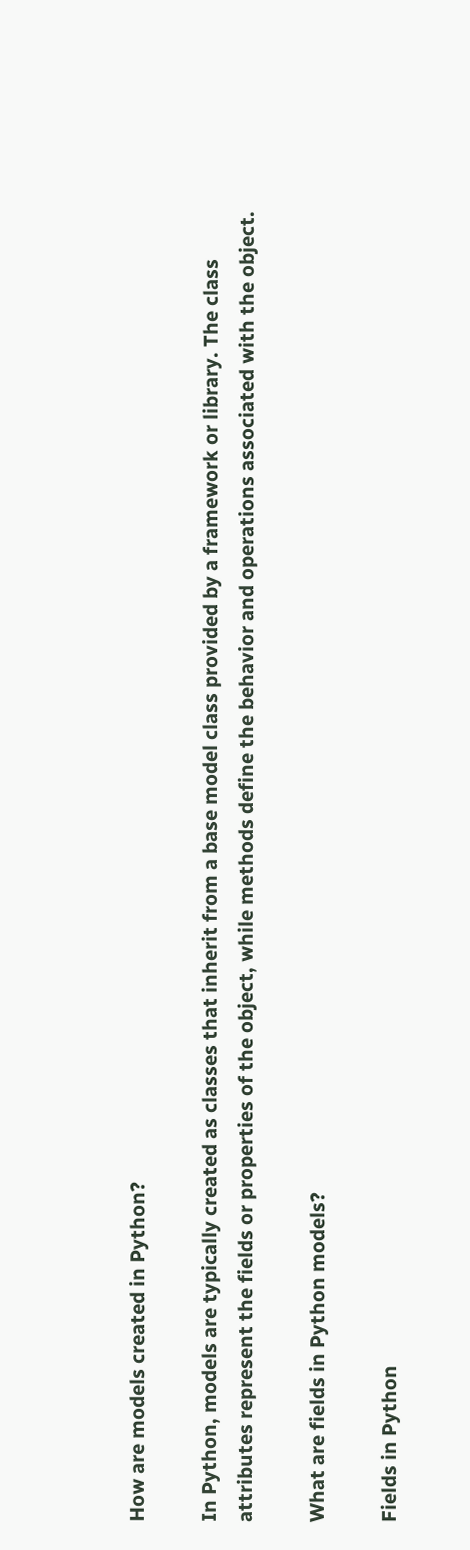How are models created in Python?

In Python, models are typically created as classes that inherit from a base model class provided by a framework or library. The class attributes represent the fields or properties of the object, while methods define the behavior and operations associated with the object.

What are fields in Python models?

Fields in Python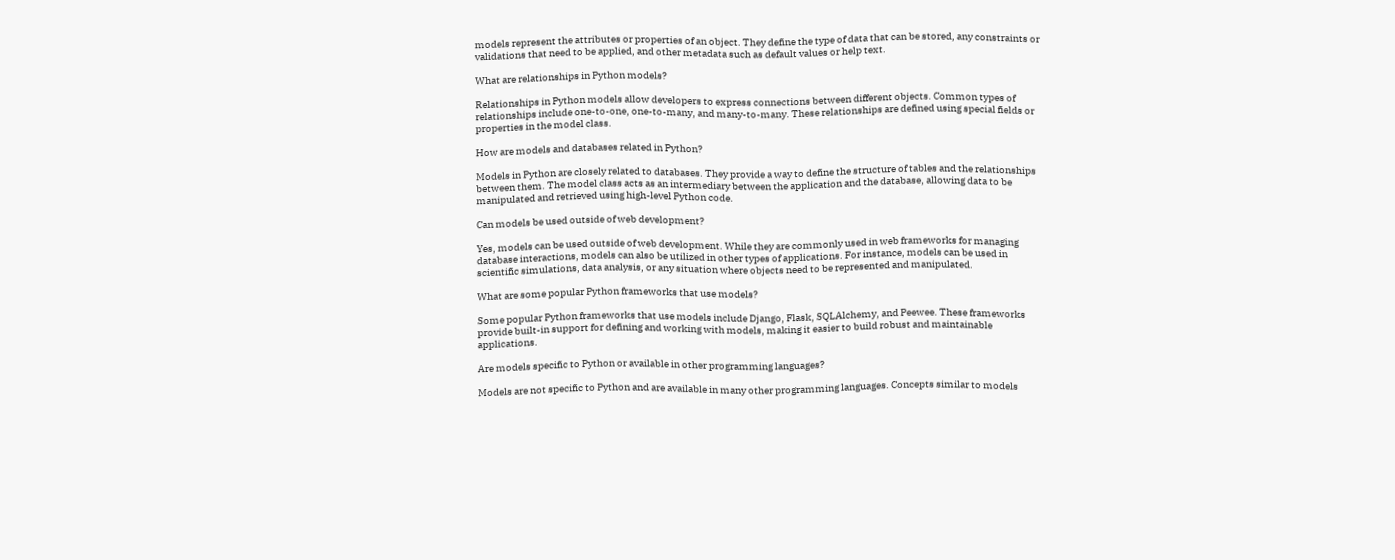models represent the attributes or properties of an object. They define the type of data that can be stored, any constraints or validations that need to be applied, and other metadata such as default values or help text.

What are relationships in Python models?

Relationships in Python models allow developers to express connections between different objects. Common types of relationships include one-to-one, one-to-many, and many-to-many. These relationships are defined using special fields or properties in the model class.

How are models and databases related in Python?

Models in Python are closely related to databases. They provide a way to define the structure of tables and the relationships between them. The model class acts as an intermediary between the application and the database, allowing data to be manipulated and retrieved using high-level Python code.

Can models be used outside of web development?

Yes, models can be used outside of web development. While they are commonly used in web frameworks for managing database interactions, models can also be utilized in other types of applications. For instance, models can be used in scientific simulations, data analysis, or any situation where objects need to be represented and manipulated.

What are some popular Python frameworks that use models?

Some popular Python frameworks that use models include Django, Flask, SQLAlchemy, and Peewee. These frameworks provide built-in support for defining and working with models, making it easier to build robust and maintainable applications.

Are models specific to Python or available in other programming languages?

Models are not specific to Python and are available in many other programming languages. Concepts similar to models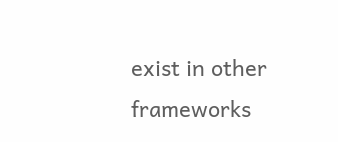exist in other frameworks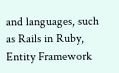and languages, such as Rails in Ruby, Entity Framework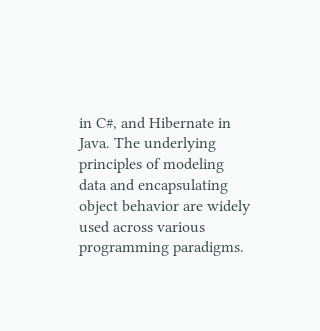in C#, and Hibernate in Java. The underlying principles of modeling data and encapsulating object behavior are widely used across various programming paradigms.